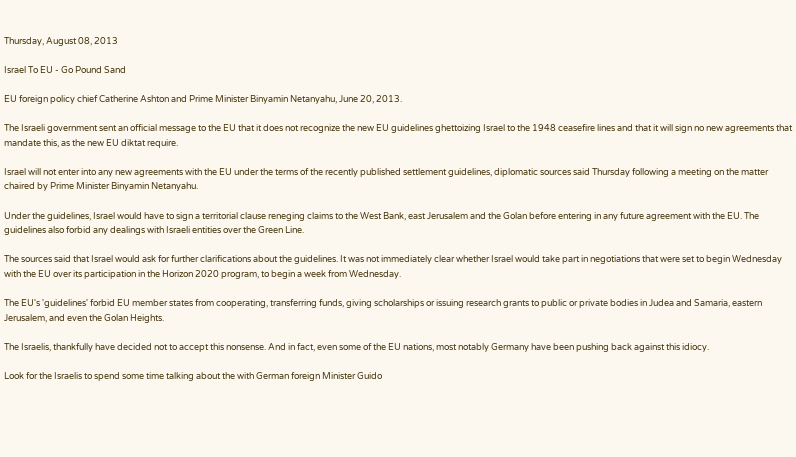Thursday, August 08, 2013

Israel To EU - Go Pound Sand

EU foreign policy chief Catherine Ashton and Prime Minister Binyamin Netanyahu, June 20, 2013.

The Israeli government sent an official message to the EU that it does not recognize the new EU guidelines ghettoizing Israel to the 1948 ceasefire lines and that it will sign no new agreements that mandate this, as the new EU diktat require.

Israel will not enter into any new agreements with the EU under the terms of the recently published settlement guidelines, diplomatic sources said Thursday following a meeting on the matter chaired by Prime Minister Binyamin Netanyahu.

Under the guidelines, Israel would have to sign a territorial clause reneging claims to the West Bank, east Jerusalem and the Golan before entering in any future agreement with the EU. The guidelines also forbid any dealings with Israeli entities over the Green Line.

The sources said that Israel would ask for further clarifications about the guidelines. It was not immediately clear whether Israel would take part in negotiations that were set to begin Wednesday with the EU over its participation in the Horizon 2020 program, to begin a week from Wednesday.

The EU's 'guidelines' forbid EU member states from cooperating, transferring funds, giving scholarships or issuing research grants to public or private bodies in Judea and Samaria, eastern Jerusalem, and even the Golan Heights.

The Israelis, thankfully have decided not to accept this nonsense. And in fact, even some of the EU nations, most notably Germany have been pushing back against this idiocy.

Look for the Israelis to spend some time talking about the with German foreign Minister Guido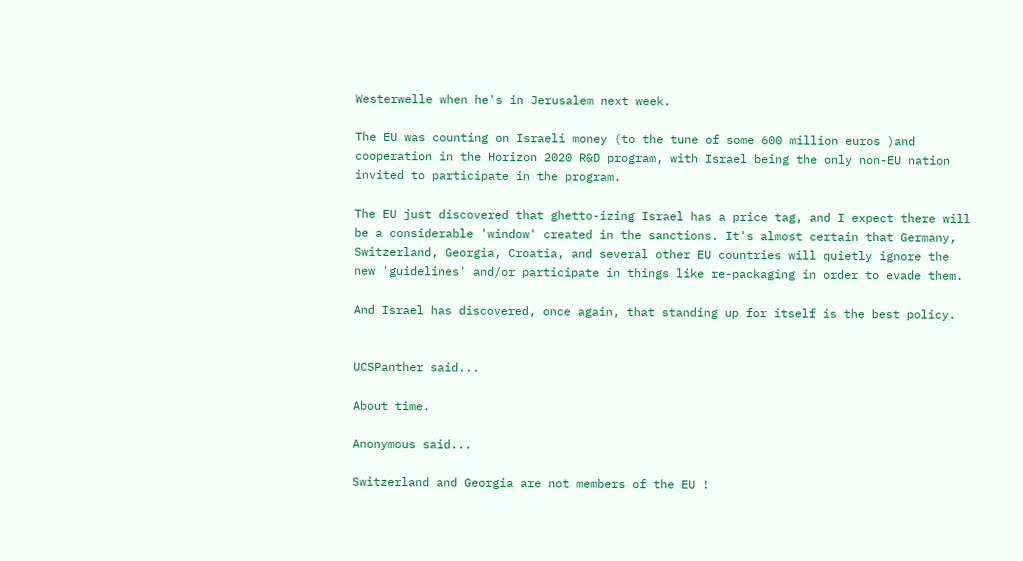Westerwelle when he's in Jerusalem next week.

The EU was counting on Israeli money (to the tune of some 600 million euros )and cooperation in the Horizon 2020 R&D program, with Israel being the only non-EU nation invited to participate in the program.

The EU just discovered that ghetto-izing Israel has a price tag, and I expect there will be a considerable 'window' created in the sanctions. It's almost certain that Germany, Switzerland, Georgia, Croatia, and several other EU countries will quietly ignore the new 'guidelines' and/or participate in things like re-packaging in order to evade them.

And Israel has discovered, once again, that standing up for itself is the best policy.


UCSPanther said...

About time.

Anonymous said...

Switzerland and Georgia are not members of the EU !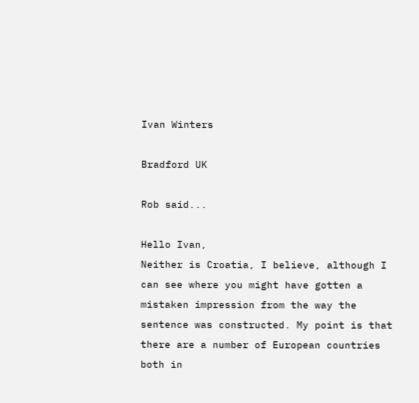Ivan Winters

Bradford UK

Rob said...

Hello Ivan,
Neither is Croatia, I believe, although I can see where you might have gotten a mistaken impression from the way the sentence was constructed. My point is that there are a number of European countries both in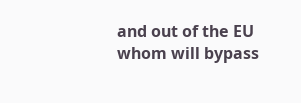and out of the EU whom will bypass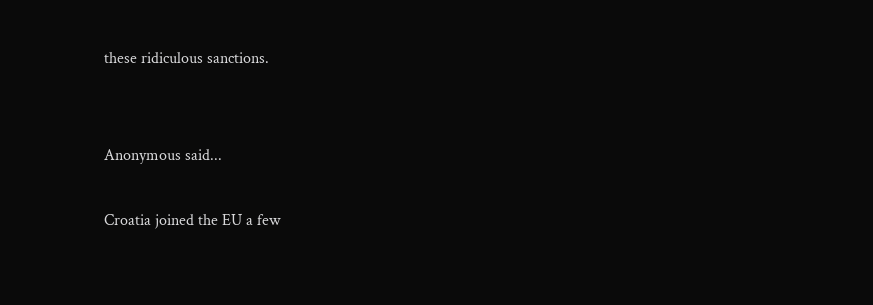these ridiculous sanctions.


Anonymous said...

Croatia joined the EU a few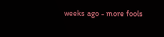weeks ago - more fools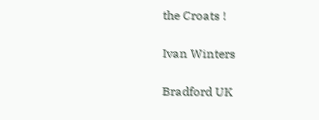the Croats !

Ivan Winters

Bradford UK